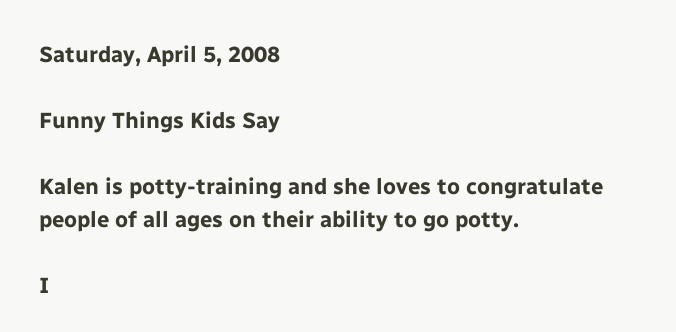Saturday, April 5, 2008

Funny Things Kids Say

Kalen is potty-training and she loves to congratulate people of all ages on their ability to go potty.

I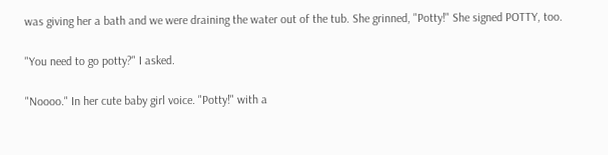was giving her a bath and we were draining the water out of the tub. She grinned, "Potty!" She signed POTTY, too.

"You need to go potty?" I asked.

"Noooo." In her cute baby girl voice. "Potty!" with a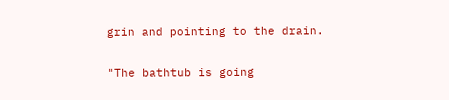grin and pointing to the drain.

"The bathtub is going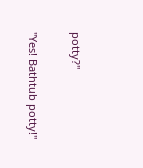potty?"

"Yes! Bathtub potty!"